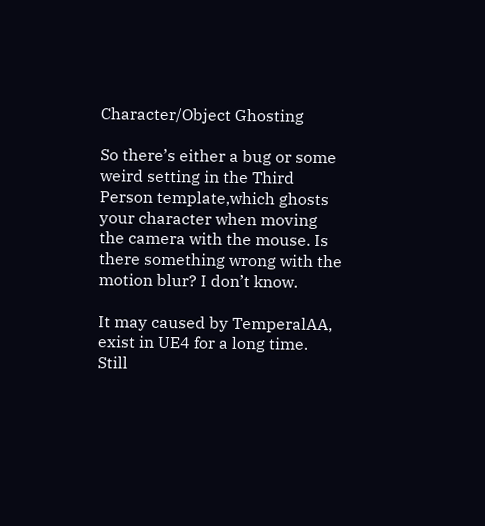Character/Object Ghosting

So there’s either a bug or some weird setting in the Third Person template,which ghosts your character when moving the camera with the mouse. Is there something wrong with the motion blur? I don’t know.

It may caused by TemperalAA, exist in UE4 for a long time. Still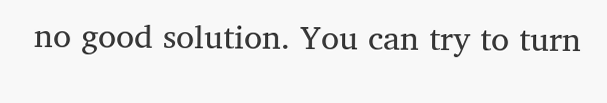no good solution. You can try to turn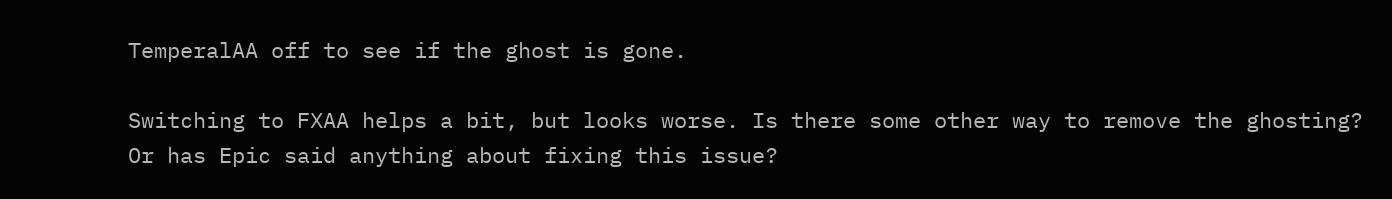TemperalAA off to see if the ghost is gone.

Switching to FXAA helps a bit, but looks worse. Is there some other way to remove the ghosting? Or has Epic said anything about fixing this issue?